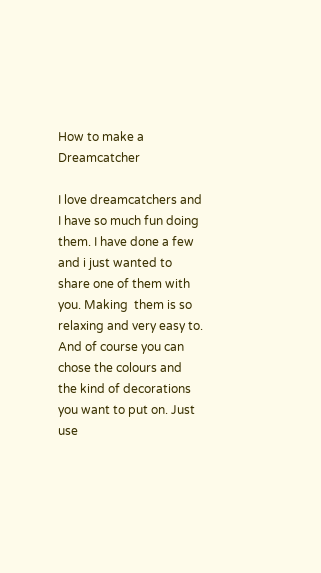How to make a Dreamcatcher

I love dreamcatchers and I have so much fun doing them. I have done a few and i just wanted to share one of them with you. Making  them is so relaxing and very easy to. And of course you can chose the colours and the kind of decorations you want to put on. Just use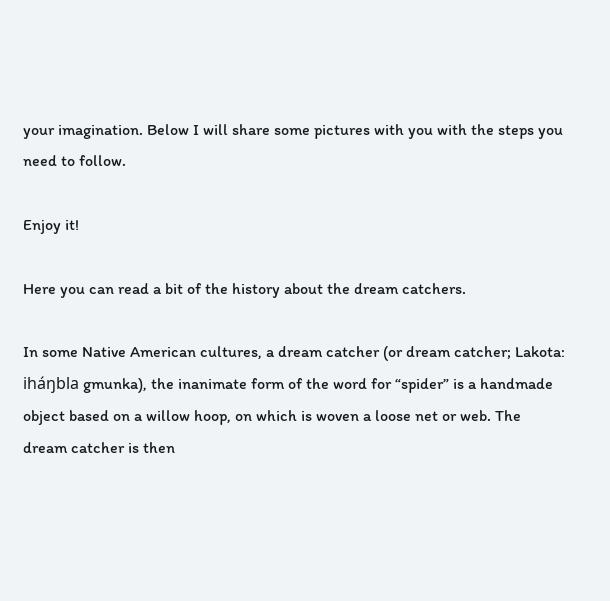your imagination. Below I will share some pictures with you with the steps you need to follow.

Enjoy it!

Here you can read a bit of the history about the dream catchers.

In some Native American cultures, a dream catcher (or dream catcher; Lakota: iháŋbla gmunka), the inanimate form of the word for “spider” is a handmade object based on a willow hoop, on which is woven a loose net or web. The dream catcher is then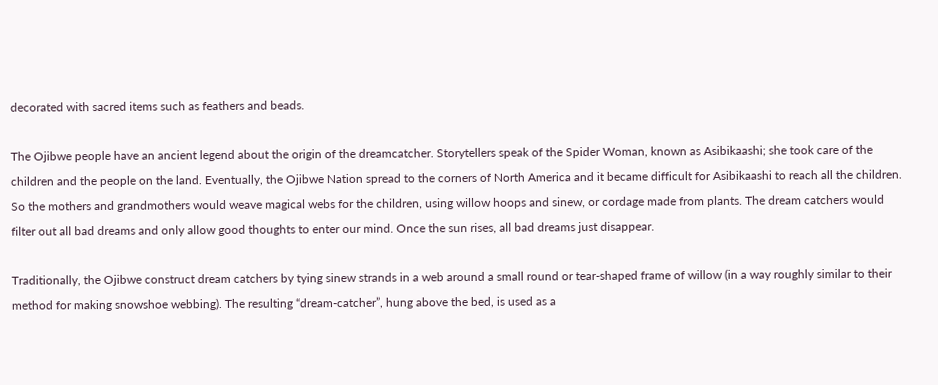decorated with sacred items such as feathers and beads.

The Ojibwe people have an ancient legend about the origin of the dreamcatcher. Storytellers speak of the Spider Woman, known as Asibikaashi; she took care of the children and the people on the land. Eventually, the Ojibwe Nation spread to the corners of North America and it became difficult for Asibikaashi to reach all the children. So the mothers and grandmothers would weave magical webs for the children, using willow hoops and sinew, or cordage made from plants. The dream catchers would filter out all bad dreams and only allow good thoughts to enter our mind. Once the sun rises, all bad dreams just disappear.

Traditionally, the Ojibwe construct dream catchers by tying sinew strands in a web around a small round or tear-shaped frame of willow (in a way roughly similar to their method for making snowshoe webbing). The resulting “dream-catcher”, hung above the bed, is used as a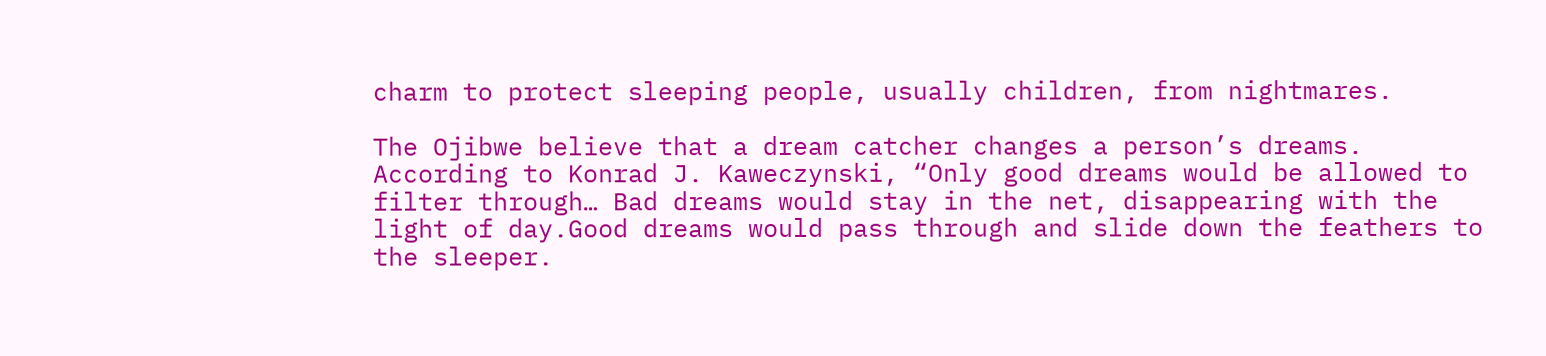charm to protect sleeping people, usually children, from nightmares.

The Ojibwe believe that a dream catcher changes a person’s dreams. According to Konrad J. Kaweczynski, “Only good dreams would be allowed to filter through… Bad dreams would stay in the net, disappearing with the light of day.Good dreams would pass through and slide down the feathers to the sleeper.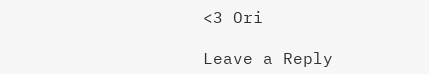<3 Ori

Leave a Reply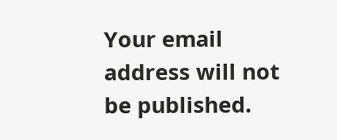Your email address will not be published.